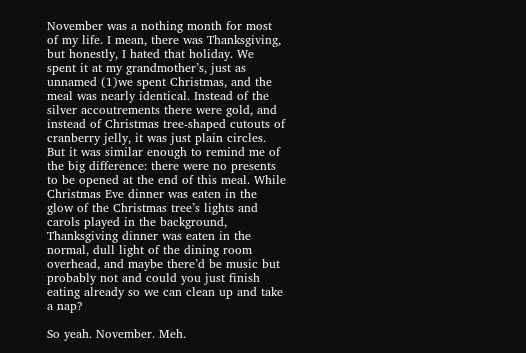November was a nothing month for most of my life. I mean, there was Thanksgiving, but honestly, I hated that holiday. We spent it at my grandmother’s, just as unnamed (1)we spent Christmas, and the meal was nearly identical. Instead of the silver accoutrements there were gold, and instead of Christmas tree-shaped cutouts of cranberry jelly, it was just plain circles. But it was similar enough to remind me of the big difference: there were no presents to be opened at the end of this meal. While Christmas Eve dinner was eaten in the glow of the Christmas tree’s lights and carols played in the background, Thanksgiving dinner was eaten in the normal, dull light of the dining room overhead, and maybe there’d be music but probably not and could you just finish eating already so we can clean up and take a nap?

So yeah. November. Meh.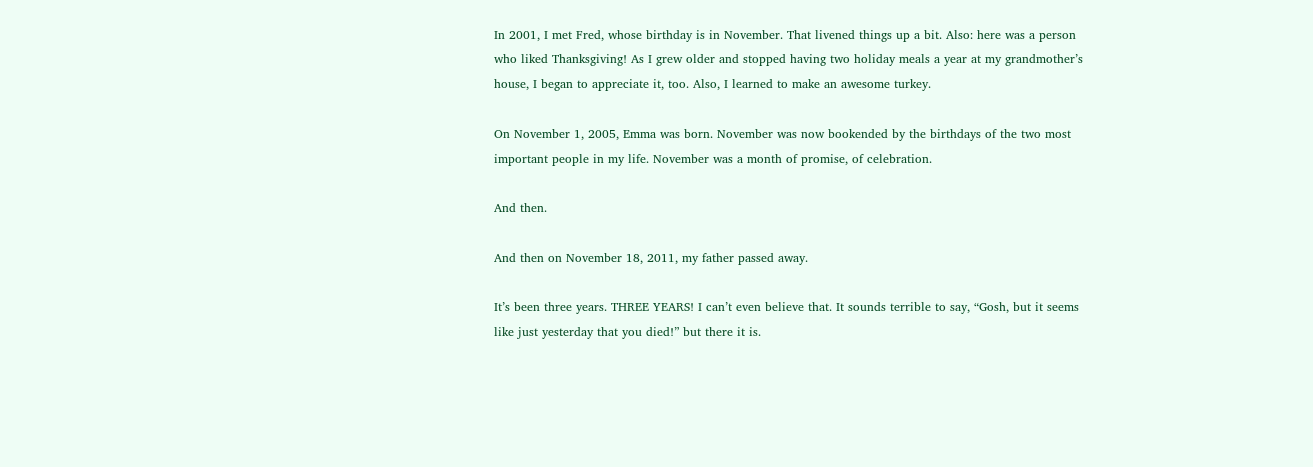In 2001, I met Fred, whose birthday is in November. That livened things up a bit. Also: here was a person who liked Thanksgiving! As I grew older and stopped having two holiday meals a year at my grandmother’s house, I began to appreciate it, too. Also, I learned to make an awesome turkey.

On November 1, 2005, Emma was born. November was now bookended by the birthdays of the two most important people in my life. November was a month of promise, of celebration.

And then.

And then on November 18, 2011, my father passed away.

It’s been three years. THREE YEARS! I can’t even believe that. It sounds terrible to say, “Gosh, but it seems like just yesterday that you died!” but there it is.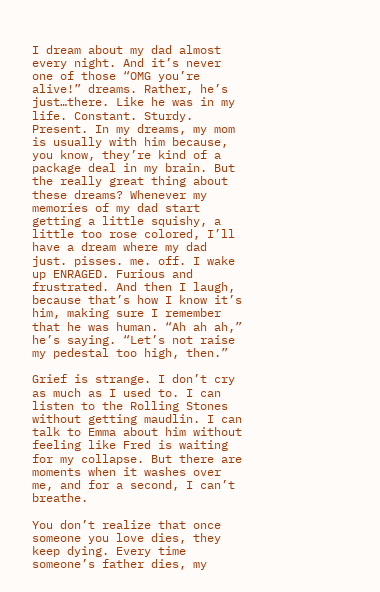I dream about my dad almost every night. And it’s never one of those “OMG you’re alive!” dreams. Rather, he’s just…there. Like he was in my life. Constant. Sturdy. Present. In my dreams, my mom is usually with him because, you know, they’re kind of a package deal in my brain. But the really great thing about these dreams? Whenever my memories of my dad start getting a little squishy, a little too rose colored, I’ll have a dream where my dad just. pisses. me. off. I wake up ENRAGED. Furious and frustrated. And then I laugh, because that’s how I know it’s him, making sure I remember that he was human. “Ah ah ah,” he’s saying. “Let’s not raise my pedestal too high, then.”

Grief is strange. I don’t cry as much as I used to. I can listen to the Rolling Stones without getting maudlin. I can talk to Emma about him without feeling like Fred is waiting for my collapse. But there are moments when it washes over me, and for a second, I can’t breathe.

You don’t realize that once someone you love dies, they keep dying. Every time someone’s father dies, my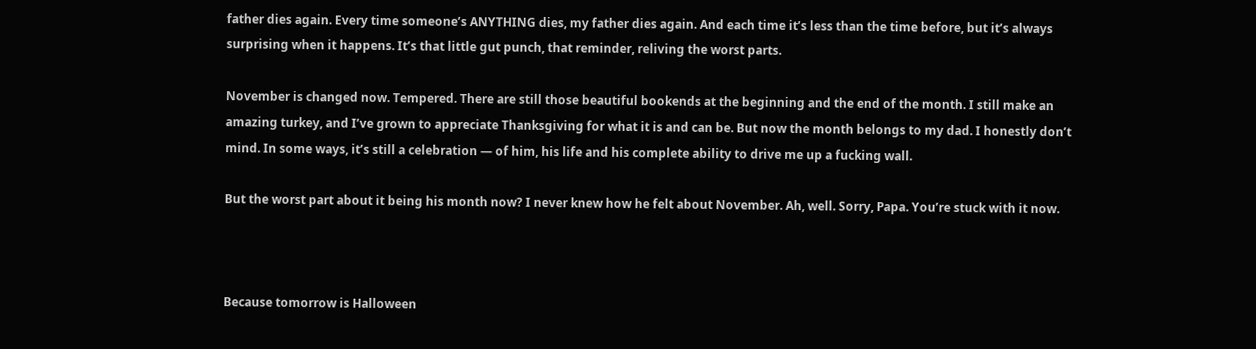father dies again. Every time someone’s ANYTHING dies, my father dies again. And each time it’s less than the time before, but it’s always surprising when it happens. It’s that little gut punch, that reminder, reliving the worst parts.

November is changed now. Tempered. There are still those beautiful bookends at the beginning and the end of the month. I still make an amazing turkey, and I’ve grown to appreciate Thanksgiving for what it is and can be. But now the month belongs to my dad. I honestly don’t mind. In some ways, it’s still a celebration — of him, his life and his complete ability to drive me up a fucking wall.

But the worst part about it being his month now? I never knew how he felt about November. Ah, well. Sorry, Papa. You’re stuck with it now.



Because tomorrow is Halloween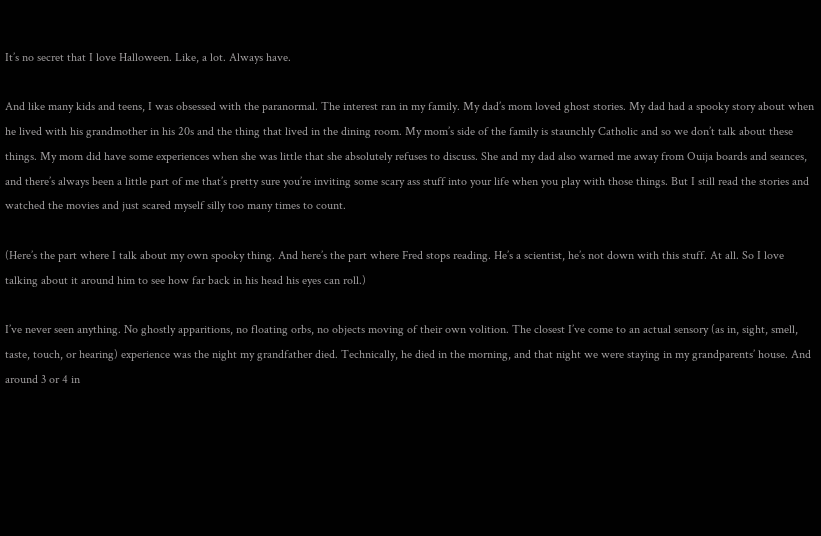It’s no secret that I love Halloween. Like, a lot. Always have.

And like many kids and teens, I was obsessed with the paranormal. The interest ran in my family. My dad’s mom loved ghost stories. My dad had a spooky story about when he lived with his grandmother in his 20s and the thing that lived in the dining room. My mom’s side of the family is staunchly Catholic and so we don’t talk about these things. My mom did have some experiences when she was little that she absolutely refuses to discuss. She and my dad also warned me away from Ouija boards and seances, and there’s always been a little part of me that’s pretty sure you’re inviting some scary ass stuff into your life when you play with those things. But I still read the stories and watched the movies and just scared myself silly too many times to count.

(Here’s the part where I talk about my own spooky thing. And here’s the part where Fred stops reading. He’s a scientist, he’s not down with this stuff. At all. So I love talking about it around him to see how far back in his head his eyes can roll.)

I’ve never seen anything. No ghostly apparitions, no floating orbs, no objects moving of their own volition. The closest I’ve come to an actual sensory (as in, sight, smell, taste, touch, or hearing) experience was the night my grandfather died. Technically, he died in the morning, and that night we were staying in my grandparents’ house. And around 3 or 4 in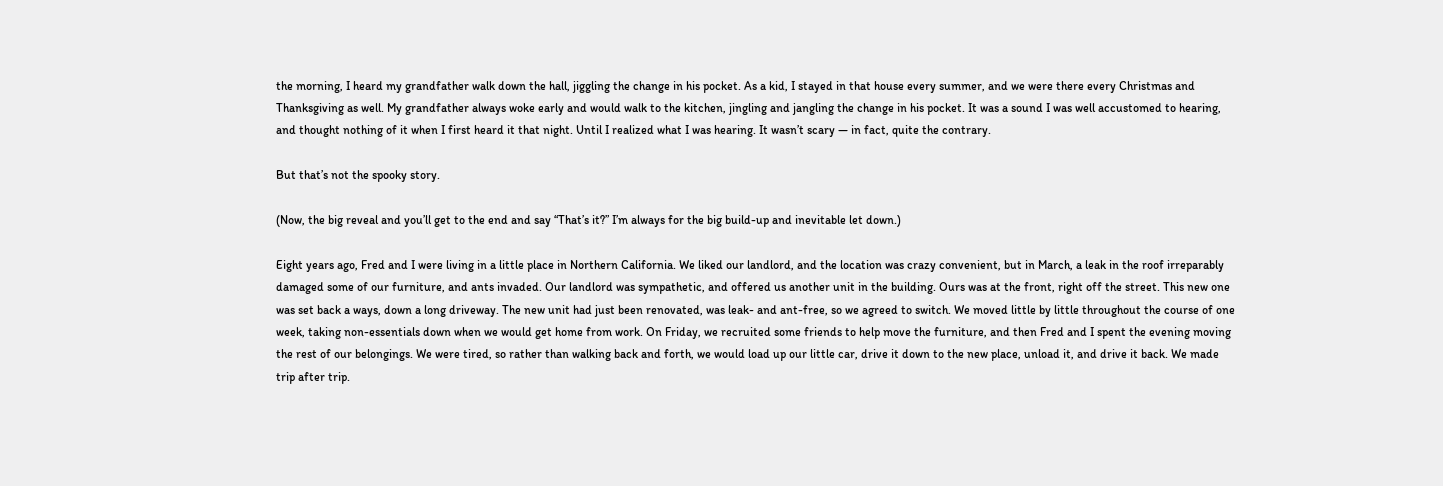the morning, I heard my grandfather walk down the hall, jiggling the change in his pocket. As a kid, I stayed in that house every summer, and we were there every Christmas and Thanksgiving as well. My grandfather always woke early and would walk to the kitchen, jingling and jangling the change in his pocket. It was a sound I was well accustomed to hearing, and thought nothing of it when I first heard it that night. Until I realized what I was hearing. It wasn’t scary — in fact, quite the contrary.

But that’s not the spooky story.

(Now, the big reveal and you’ll get to the end and say “That’s it?” I’m always for the big build-up and inevitable let down.)

Eight years ago, Fred and I were living in a little place in Northern California. We liked our landlord, and the location was crazy convenient, but in March, a leak in the roof irreparably damaged some of our furniture, and ants invaded. Our landlord was sympathetic, and offered us another unit in the building. Ours was at the front, right off the street. This new one was set back a ways, down a long driveway. The new unit had just been renovated, was leak- and ant-free, so we agreed to switch. We moved little by little throughout the course of one week, taking non-essentials down when we would get home from work. On Friday, we recruited some friends to help move the furniture, and then Fred and I spent the evening moving the rest of our belongings. We were tired, so rather than walking back and forth, we would load up our little car, drive it down to the new place, unload it, and drive it back. We made trip after trip.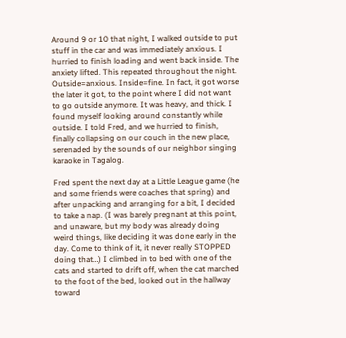Around 9 or 10 that night, I walked outside to put stuff in the car and was immediately anxious. I hurried to finish loading and went back inside. The anxiety lifted. This repeated throughout the night. Outside=anxious. Inside=fine. In fact, it got worse the later it got, to the point where I did not want to go outside anymore. It was heavy, and thick. I found myself looking around constantly while outside. I told Fred, and we hurried to finish, finally collapsing on our couch in the new place, serenaded by the sounds of our neighbor singing karaoke in Tagalog.

Fred spent the next day at a Little League game (he and some friends were coaches that spring) and after unpacking and arranging for a bit, I decided to take a nap. (I was barely pregnant at this point, and unaware, but my body was already doing weird things, like deciding it was done early in the day. Come to think of it, it never really STOPPED doing that…) I climbed in to bed with one of the cats and started to drift off, when the cat marched to the foot of the bed, looked out in the hallway toward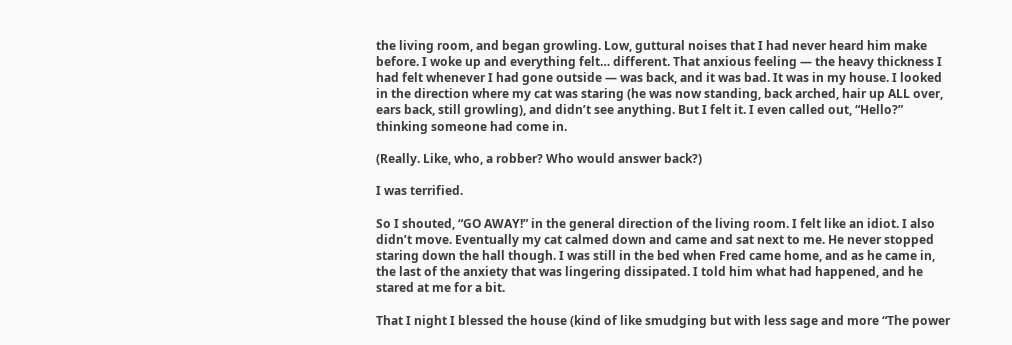the living room, and began growling. Low, guttural noises that I had never heard him make before. I woke up and everything felt… different. That anxious feeling — the heavy thickness I had felt whenever I had gone outside — was back, and it was bad. It was in my house. I looked in the direction where my cat was staring (he was now standing, back arched, hair up ALL over, ears back, still growling), and didn’t see anything. But I felt it. I even called out, “Hello?” thinking someone had come in.

(Really. Like, who, a robber? Who would answer back?)

I was terrified.

So I shouted, “GO AWAY!” in the general direction of the living room. I felt like an idiot. I also didn’t move. Eventually my cat calmed down and came and sat next to me. He never stopped staring down the hall though. I was still in the bed when Fred came home, and as he came in, the last of the anxiety that was lingering dissipated. I told him what had happened, and he stared at me for a bit.

That I night I blessed the house (kind of like smudging but with less sage and more “The power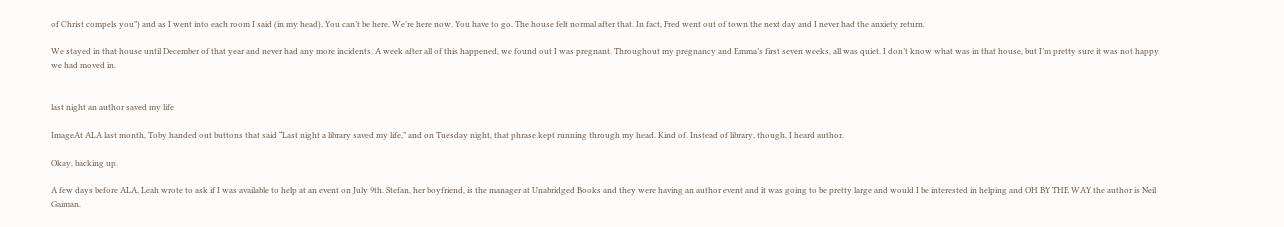of Christ compels you”) and as I went into each room I said (in my head), You can’t be here. We’re here now. You have to go. The house felt normal after that. In fact, Fred went out of town the next day and I never had the anxiety return.

We stayed in that house until December of that year and never had any more incidents. A week after all of this happened, we found out I was pregnant. Throughout my pregnancy and Emma’s first seven weeks, all was quiet. I don’t know what was in that house, but I’m pretty sure it was not happy we had moved in.


last night an author saved my life

ImageAt ALA last month, Toby handed out buttons that said “Last night a library saved my life,” and on Tuesday night, that phrase kept running through my head. Kind of. Instead of library, though, I heard author.

Okay, backing up.

A few days before ALA, Leah wrote to ask if I was available to help at an event on July 9th. Stefan, her boyfriend, is the manager at Unabridged Books and they were having an author event and it was going to be pretty large and would I be interested in helping and OH BY THE WAY the author is Neil Gaiman.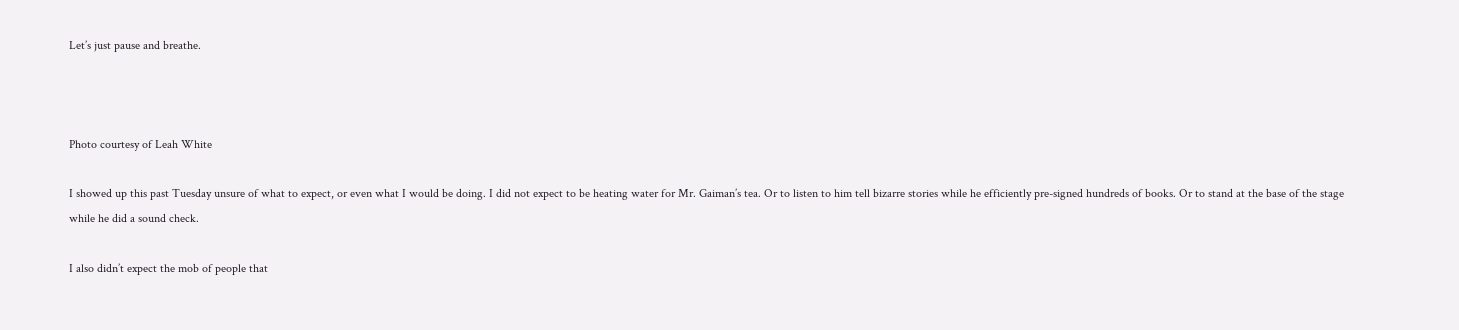Let’s just pause and breathe.



Photo courtesy of Leah White

I showed up this past Tuesday unsure of what to expect, or even what I would be doing. I did not expect to be heating water for Mr. Gaiman’s tea. Or to listen to him tell bizarre stories while he efficiently pre-signed hundreds of books. Or to stand at the base of the stage while he did a sound check.

I also didn’t expect the mob of people that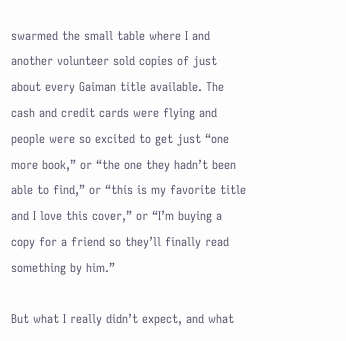swarmed the small table where I and another volunteer sold copies of just about every Gaiman title available. The cash and credit cards were flying and people were so excited to get just “one more book,” or “the one they hadn’t been able to find,” or “this is my favorite title and I love this cover,” or “I’m buying a copy for a friend so they’ll finally read something by him.”

But what I really didn’t expect, and what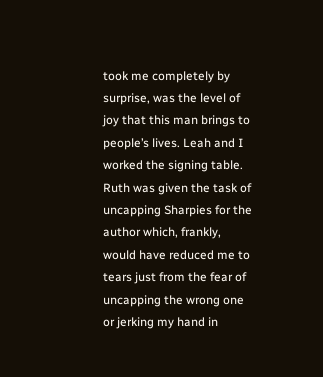took me completely by surprise, was the level of joy that this man brings to people’s lives. Leah and I worked the signing table. Ruth was given the task of uncapping Sharpies for the author which, frankly, would have reduced me to tears just from the fear of uncapping the wrong one or jerking my hand in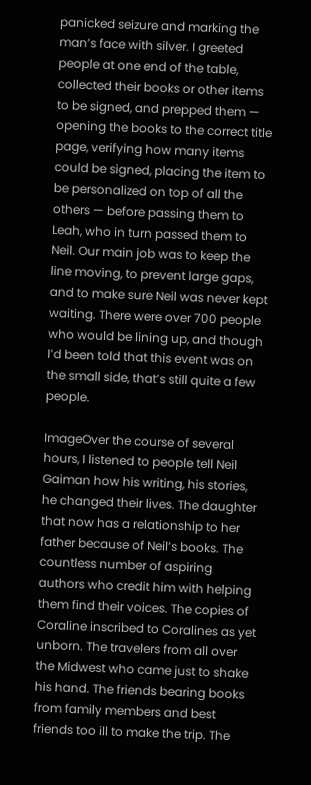panicked seizure and marking the man’s face with silver. I greeted people at one end of the table, collected their books or other items to be signed, and prepped them — opening the books to the correct title page, verifying how many items could be signed, placing the item to be personalized on top of all the others — before passing them to Leah, who in turn passed them to Neil. Our main job was to keep the line moving, to prevent large gaps, and to make sure Neil was never kept waiting. There were over 700 people who would be lining up, and though I’d been told that this event was on the small side, that’s still quite a few people.

ImageOver the course of several hours, I listened to people tell Neil Gaiman how his writing, his stories, he changed their lives. The daughter that now has a relationship to her father because of Neil’s books. The countless number of aspiring authors who credit him with helping them find their voices. The copies of Coraline inscribed to Coralines as yet unborn. The travelers from all over the Midwest who came just to shake his hand. The friends bearing books from family members and best friends too ill to make the trip. The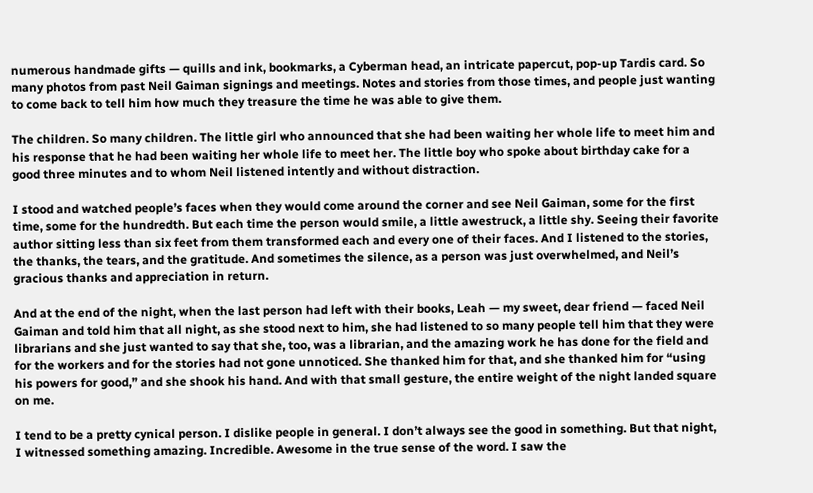numerous handmade gifts — quills and ink, bookmarks, a Cyberman head, an intricate papercut, pop-up Tardis card. So many photos from past Neil Gaiman signings and meetings. Notes and stories from those times, and people just wanting to come back to tell him how much they treasure the time he was able to give them.

The children. So many children. The little girl who announced that she had been waiting her whole life to meet him and his response that he had been waiting her whole life to meet her. The little boy who spoke about birthday cake for a good three minutes and to whom Neil listened intently and without distraction.

I stood and watched people’s faces when they would come around the corner and see Neil Gaiman, some for the first time, some for the hundredth. But each time the person would smile, a little awestruck, a little shy. Seeing their favorite author sitting less than six feet from them transformed each and every one of their faces. And I listened to the stories, the thanks, the tears, and the gratitude. And sometimes the silence, as a person was just overwhelmed, and Neil’s gracious thanks and appreciation in return.

And at the end of the night, when the last person had left with their books, Leah — my sweet, dear friend — faced Neil Gaiman and told him that all night, as she stood next to him, she had listened to so many people tell him that they were librarians and she just wanted to say that she, too, was a librarian, and the amazing work he has done for the field and for the workers and for the stories had not gone unnoticed. She thanked him for that, and she thanked him for “using his powers for good,” and she shook his hand. And with that small gesture, the entire weight of the night landed square on me.

I tend to be a pretty cynical person. I dislike people in general. I don’t always see the good in something. But that night, I witnessed something amazing. Incredible. Awesome in the true sense of the word. I saw the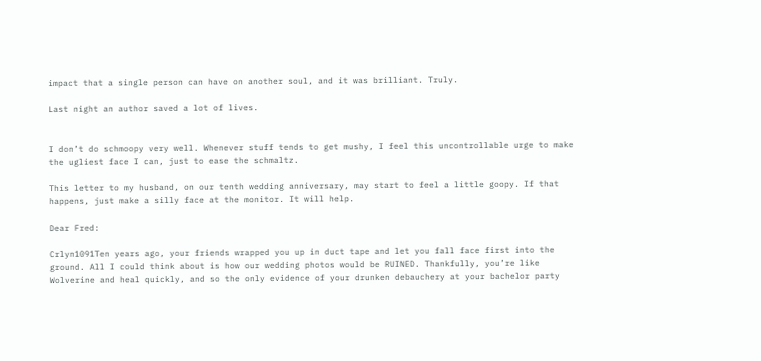impact that a single person can have on another soul, and it was brilliant. Truly.

Last night an author saved a lot of lives.


I don’t do schmoopy very well. Whenever stuff tends to get mushy, I feel this uncontrollable urge to make the ugliest face I can, just to ease the schmaltz.

This letter to my husband, on our tenth wedding anniversary, may start to feel a little goopy. If that happens, just make a silly face at the monitor. It will help.

Dear Fred:

Crlyn1091Ten years ago, your friends wrapped you up in duct tape and let you fall face first into the ground. All I could think about is how our wedding photos would be RUINED. Thankfully, you’re like Wolverine and heal quickly, and so the only evidence of your drunken debauchery at your bachelor party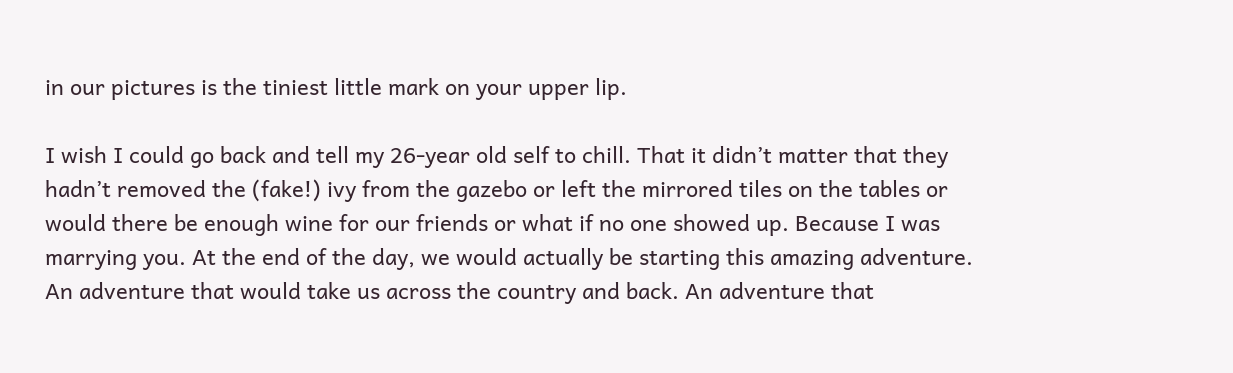in our pictures is the tiniest little mark on your upper lip.

I wish I could go back and tell my 26-year old self to chill. That it didn’t matter that they hadn’t removed the (fake!) ivy from the gazebo or left the mirrored tiles on the tables or would there be enough wine for our friends or what if no one showed up. Because I was marrying you. At the end of the day, we would actually be starting this amazing adventure. An adventure that would take us across the country and back. An adventure that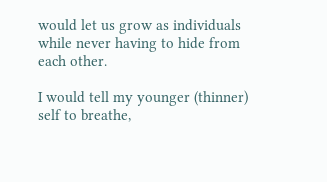would let us grow as individuals while never having to hide from each other.

I would tell my younger (thinner) self to breathe,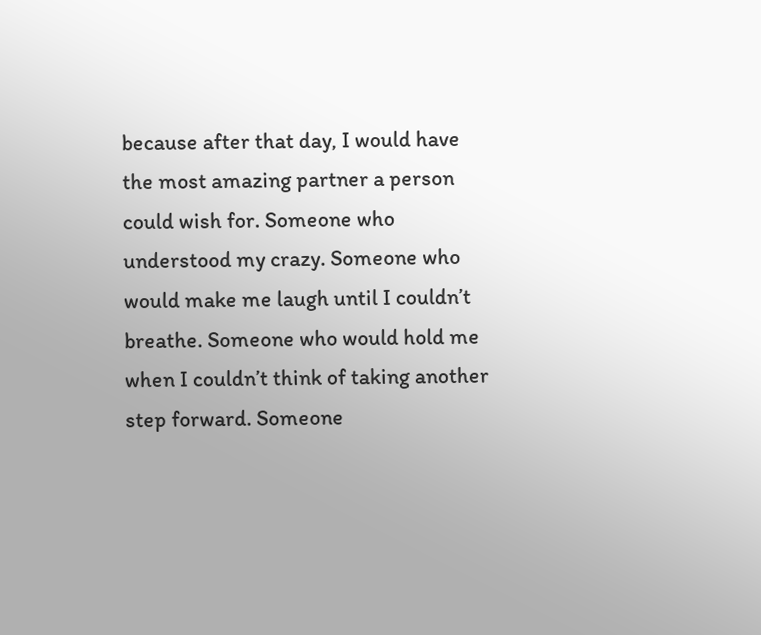because after that day, I would have the most amazing partner a person could wish for. Someone who understood my crazy. Someone who would make me laugh until I couldn’t breathe. Someone who would hold me when I couldn’t think of taking another step forward. Someone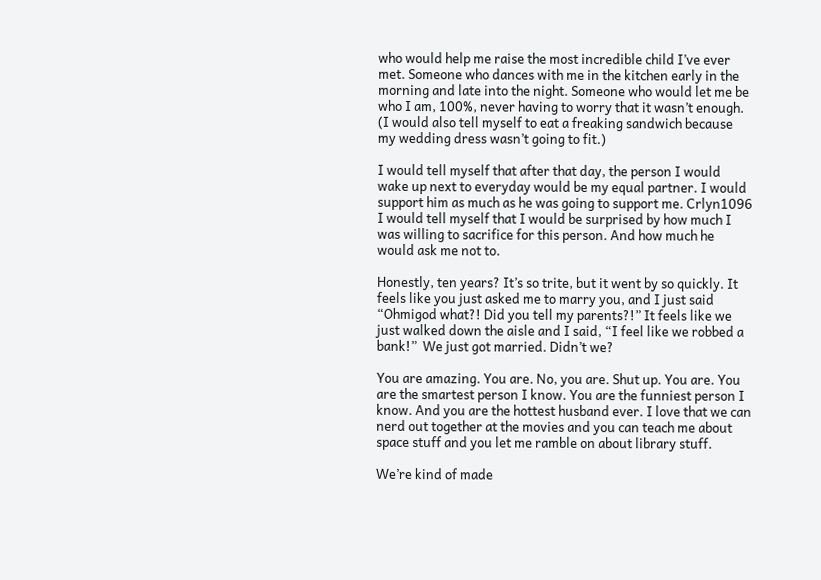who would help me raise the most incredible child I’ve ever met. Someone who dances with me in the kitchen early in the morning and late into the night. Someone who would let me be who I am, 100%, never having to worry that it wasn’t enough. (I would also tell myself to eat a freaking sandwich because my wedding dress wasn’t going to fit.)

I would tell myself that after that day, the person I would wake up next to everyday would be my equal partner. I would support him as much as he was going to support me. Crlyn1096 I would tell myself that I would be surprised by how much I was willing to sacrifice for this person. And how much he would ask me not to.

Honestly, ten years? It’s so trite, but it went by so quickly. It feels like you just asked me to marry you, and I just said “Ohmigod what?! Did you tell my parents?!” It feels like we just walked down the aisle and I said, “I feel like we robbed a bank!”  We just got married. Didn’t we?

You are amazing. You are. No, you are. Shut up. You are. You are the smartest person I know. You are the funniest person I know. And you are the hottest husband ever. I love that we can nerd out together at the movies and you can teach me about space stuff and you let me ramble on about library stuff.

We’re kind of made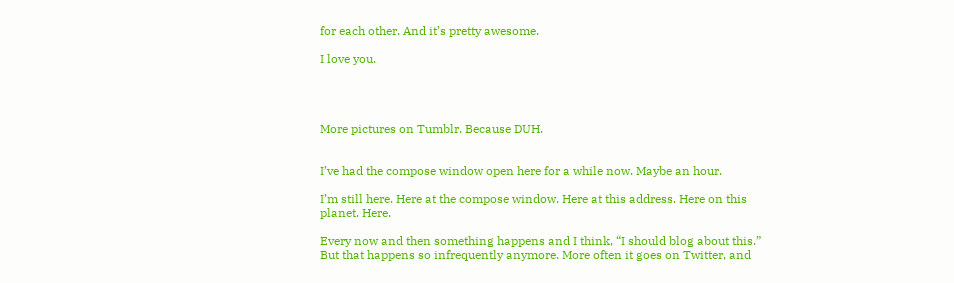for each other. And it’s pretty awesome.

I love you.




More pictures on Tumblr. Because DUH.


I’ve had the compose window open here for a while now. Maybe an hour.

I’m still here. Here at the compose window. Here at this address. Here on this planet. Here.

Every now and then something happens and I think, “I should blog about this.” But that happens so infrequently anymore. More often it goes on Twitter, and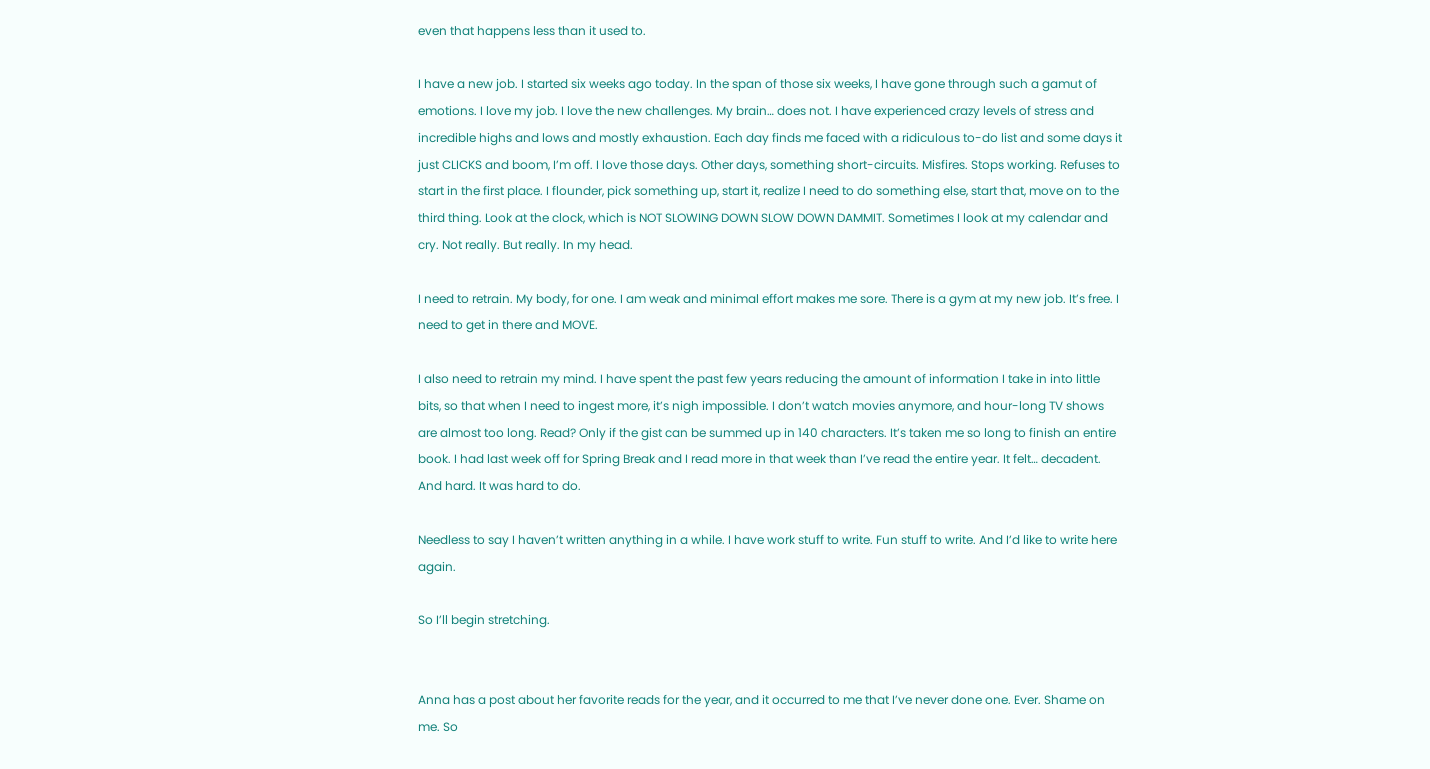even that happens less than it used to.

I have a new job. I started six weeks ago today. In the span of those six weeks, I have gone through such a gamut of emotions. I love my job. I love the new challenges. My brain… does not. I have experienced crazy levels of stress and incredible highs and lows and mostly exhaustion. Each day finds me faced with a ridiculous to-do list and some days it just CLICKS and boom, I’m off. I love those days. Other days, something short-circuits. Misfires. Stops working. Refuses to start in the first place. I flounder, pick something up, start it, realize I need to do something else, start that, move on to the third thing. Look at the clock, which is NOT SLOWING DOWN SLOW DOWN DAMMIT. Sometimes I look at my calendar and cry. Not really. But really. In my head.

I need to retrain. My body, for one. I am weak and minimal effort makes me sore. There is a gym at my new job. It’s free. I need to get in there and MOVE.

I also need to retrain my mind. I have spent the past few years reducing the amount of information I take in into little bits, so that when I need to ingest more, it’s nigh impossible. I don’t watch movies anymore, and hour-long TV shows are almost too long. Read? Only if the gist can be summed up in 140 characters. It’s taken me so long to finish an entire book. I had last week off for Spring Break and I read more in that week than I’ve read the entire year. It felt… decadent. And hard. It was hard to do.

Needless to say I haven’t written anything in a while. I have work stuff to write. Fun stuff to write. And I’d like to write here again.

So I’ll begin stretching.


Anna has a post about her favorite reads for the year, and it occurred to me that I’ve never done one. Ever. Shame on me. So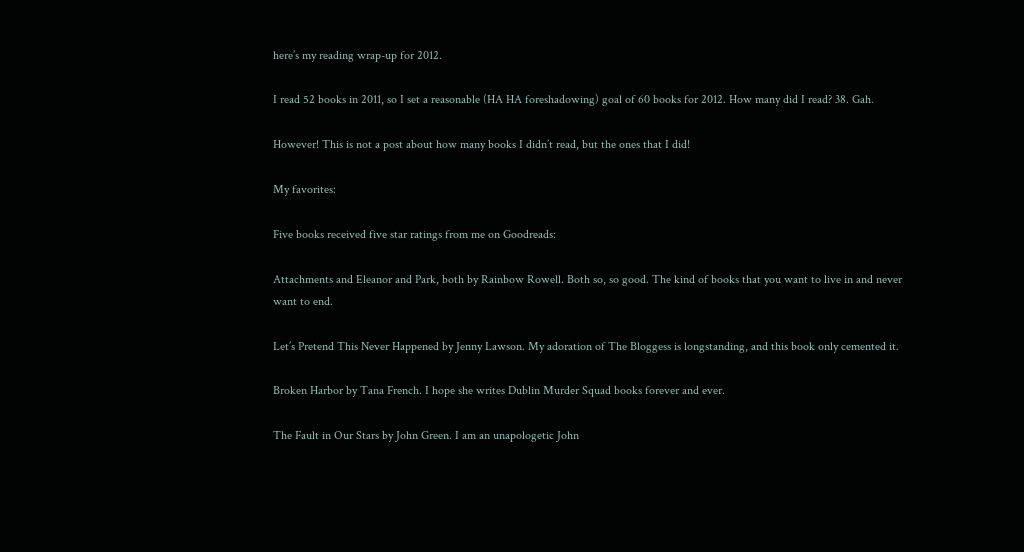here’s my reading wrap-up for 2012.

I read 52 books in 2011, so I set a reasonable (HA HA foreshadowing) goal of 60 books for 2012. How many did I read? 38. Gah.

However! This is not a post about how many books I didn’t read, but the ones that I did!

My favorites:

Five books received five star ratings from me on Goodreads:

Attachments and Eleanor and Park, both by Rainbow Rowell. Both so, so good. The kind of books that you want to live in and never want to end.

Let’s Pretend This Never Happened by Jenny Lawson. My adoration of The Bloggess is longstanding, and this book only cemented it.

Broken Harbor by Tana French. I hope she writes Dublin Murder Squad books forever and ever.

The Fault in Our Stars by John Green. I am an unapologetic John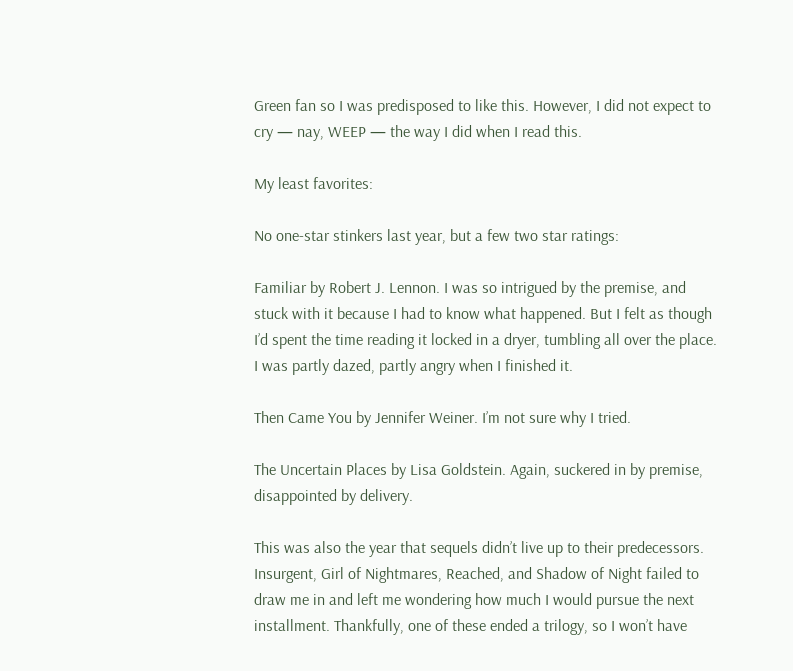Green fan so I was predisposed to like this. However, I did not expect to cry — nay, WEEP — the way I did when I read this.

My least favorites:

No one-star stinkers last year, but a few two star ratings:

Familiar by Robert J. Lennon. I was so intrigued by the premise, and stuck with it because I had to know what happened. But I felt as though I’d spent the time reading it locked in a dryer, tumbling all over the place. I was partly dazed, partly angry when I finished it.

Then Came You by Jennifer Weiner. I’m not sure why I tried.

The Uncertain Places by Lisa Goldstein. Again, suckered in by premise, disappointed by delivery.

This was also the year that sequels didn’t live up to their predecessors. Insurgent, Girl of Nightmares, Reached, and Shadow of Night failed to draw me in and left me wondering how much I would pursue the next installment. Thankfully, one of these ended a trilogy, so I won’t have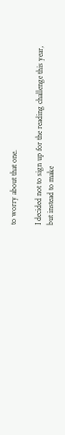to worry about that one.

I decided not to sign up for the reading challenge this year, but instead to make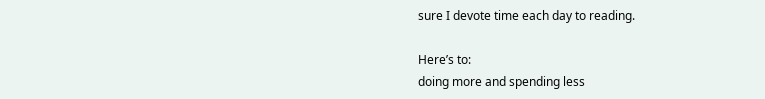sure I devote time each day to reading.

Here’s to:
doing more and spending less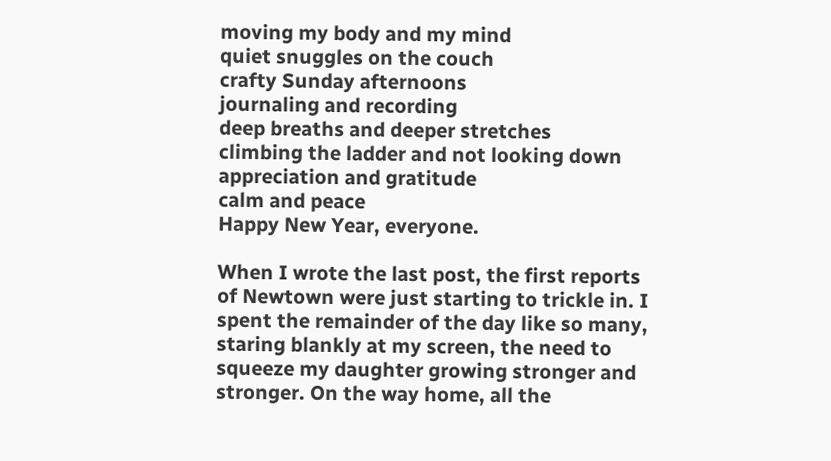moving my body and my mind
quiet snuggles on the couch
crafty Sunday afternoons
journaling and recording
deep breaths and deeper stretches
climbing the ladder and not looking down
appreciation and gratitude
calm and peace
Happy New Year, everyone.

When I wrote the last post, the first reports of Newtown were just starting to trickle in. I spent the remainder of the day like so many, staring blankly at my screen, the need to squeeze my daughter growing stronger and stronger. On the way home, all the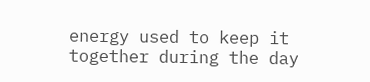energy used to keep it together during the day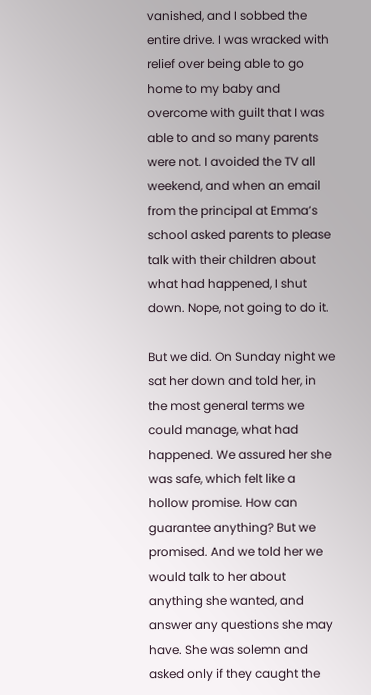vanished, and I sobbed the entire drive. I was wracked with relief over being able to go home to my baby and overcome with guilt that I was able to and so many parents were not. I avoided the TV all weekend, and when an email from the principal at Emma’s school asked parents to please talk with their children about what had happened, I shut down. Nope, not going to do it.

But we did. On Sunday night we sat her down and told her, in the most general terms we could manage, what had happened. We assured her she was safe, which felt like a hollow promise. How can guarantee anything? But we promised. And we told her we would talk to her about anything she wanted, and answer any questions she may have. She was solemn and asked only if they caught the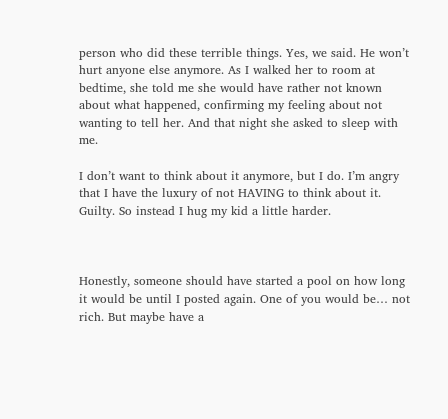person who did these terrible things. Yes, we said. He won’t hurt anyone else anymore. As I walked her to room at bedtime, she told me she would have rather not known about what happened, confirming my feeling about not wanting to tell her. And that night she asked to sleep with me.

I don’t want to think about it anymore, but I do. I’m angry that I have the luxury of not HAVING to think about it. Guilty. So instead I hug my kid a little harder.



Honestly, someone should have started a pool on how long it would be until I posted again. One of you would be… not rich. But maybe have a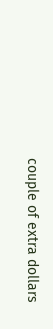couple of extra dollars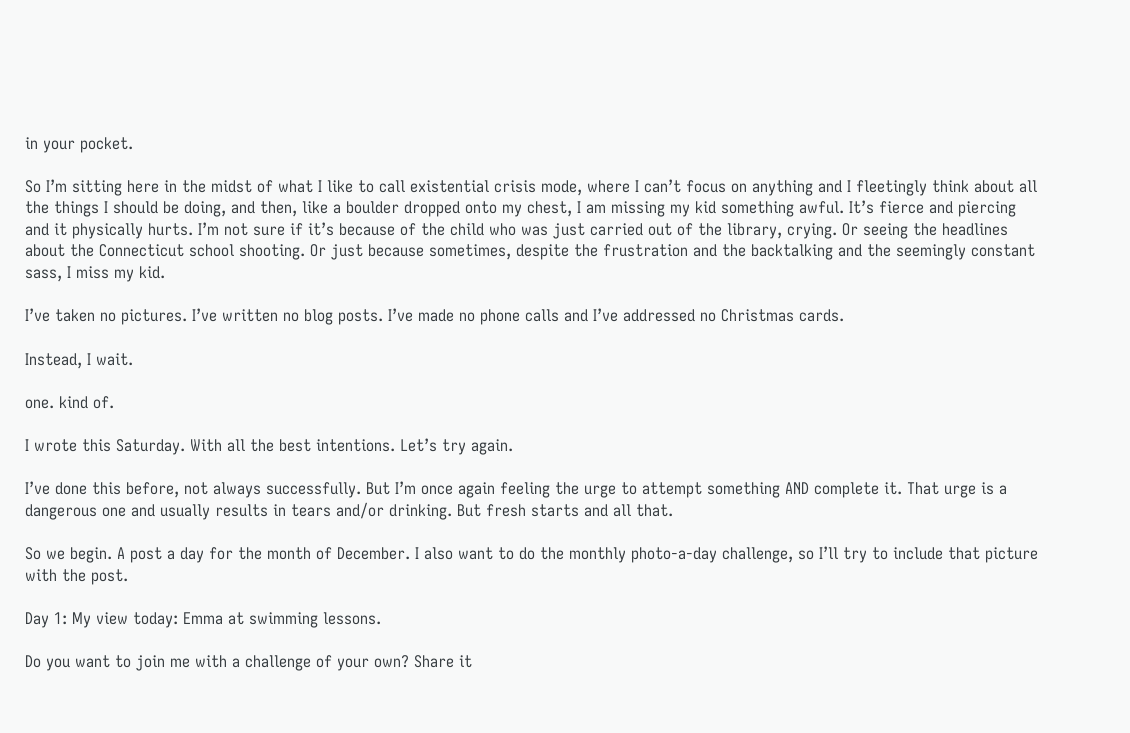in your pocket.

So I’m sitting here in the midst of what I like to call existential crisis mode, where I can’t focus on anything and I fleetingly think about all the things I should be doing, and then, like a boulder dropped onto my chest, I am missing my kid something awful. It’s fierce and piercing and it physically hurts. I’m not sure if it’s because of the child who was just carried out of the library, crying. Or seeing the headlines about the Connecticut school shooting. Or just because sometimes, despite the frustration and the backtalking and the seemingly constant sass, I miss my kid.

I’ve taken no pictures. I’ve written no blog posts. I’ve made no phone calls and I’ve addressed no Christmas cards.

Instead, I wait.

one. kind of.

I wrote this Saturday. With all the best intentions. Let’s try again.

I’ve done this before, not always successfully. But I’m once again feeling the urge to attempt something AND complete it. That urge is a dangerous one and usually results in tears and/or drinking. But fresh starts and all that.

So we begin. A post a day for the month of December. I also want to do the monthly photo-a-day challenge, so I’ll try to include that picture with the post.

Day 1: My view today: Emma at swimming lessons.

Do you want to join me with a challenge of your own? Share it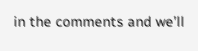in the comments and we’ll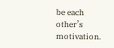be each other’s motivation.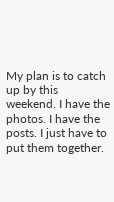My plan is to catch up by this weekend. I have the photos. I have the posts. I just have to put them together.